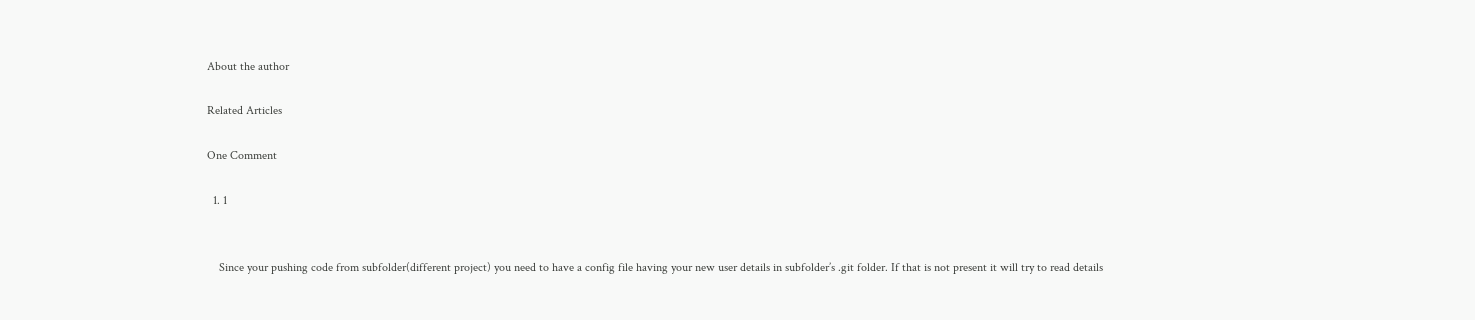About the author

Related Articles

One Comment

  1. 1


    Since your pushing code from subfolder(different project) you need to have a config file having your new user details in subfolder’s .git folder. If that is not present it will try to read details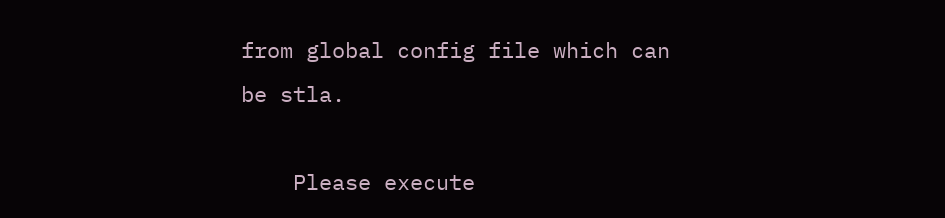from global config file which can be stla.

    Please execute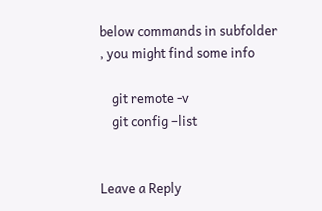below commands in subfolder , you might find some info

    git remote -v
    git config –list


Leave a Reply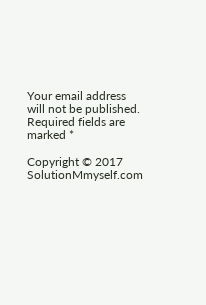Your email address will not be published. Required fields are marked *

Copyright © 2017 SolutionMmyself.com